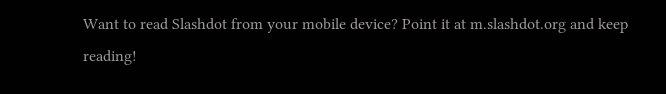Want to read Slashdot from your mobile device? Point it at m.slashdot.org and keep reading!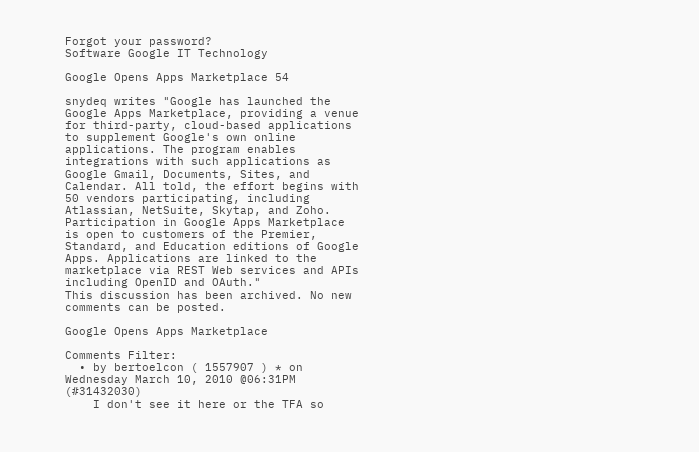Forgot your password?
Software Google IT Technology

Google Opens Apps Marketplace 54

snydeq writes "Google has launched the Google Apps Marketplace, providing a venue for third-party, cloud-based applications to supplement Google's own online applications. The program enables integrations with such applications as Google Gmail, Documents, Sites, and Calendar. All told, the effort begins with 50 vendors participating, including Atlassian, NetSuite, Skytap, and Zoho. Participation in Google Apps Marketplace is open to customers of the Premier, Standard, and Education editions of Google Apps. Applications are linked to the marketplace via REST Web services and APIs including OpenID and OAuth."
This discussion has been archived. No new comments can be posted.

Google Opens Apps Marketplace

Comments Filter:
  • by bertoelcon ( 1557907 ) * on Wednesday March 10, 2010 @06:31PM (#31432030)
    I don't see it here or the TFA so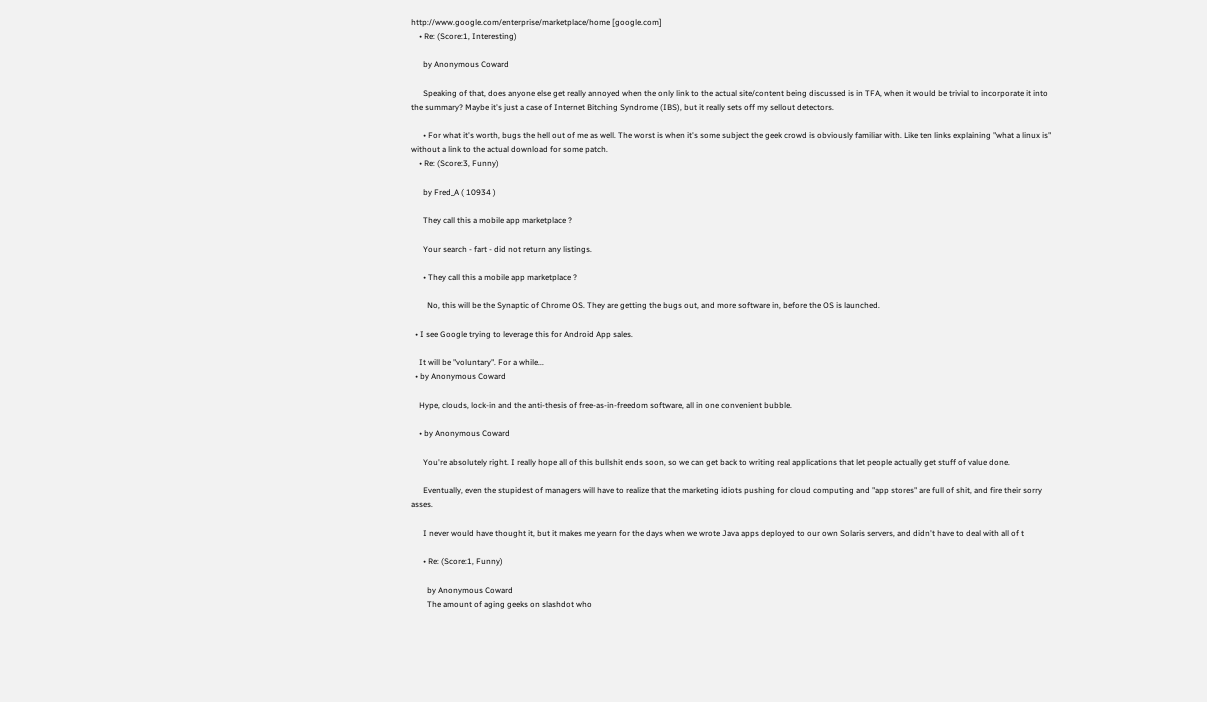http://www.google.com/enterprise/marketplace/home [google.com]
    • Re: (Score:1, Interesting)

      by Anonymous Coward

      Speaking of that, does anyone else get really annoyed when the only link to the actual site/content being discussed is in TFA, when it would be trivial to incorporate it into the summary? Maybe it's just a case of Internet Bitching Syndrome (IBS), but it really sets off my sellout detectors.

      • For what it's worth, bugs the hell out of me as well. The worst is when it's some subject the geek crowd is obviously familiar with. Like ten links explaining "what a linux is" without a link to the actual download for some patch.
    • Re: (Score:3, Funny)

      by Fred_A ( 10934 )

      They call this a mobile app marketplace ?

      Your search - fart - did not return any listings.

      • They call this a mobile app marketplace ?

        No, this will be the Synaptic of Chrome OS. They are getting the bugs out, and more software in, before the OS is launched.

  • I see Google trying to leverage this for Android App sales.

    It will be "voluntary". For a while...
  • by Anonymous Coward

    Hype, clouds, lock-in and the anti-thesis of free-as-in-freedom software, all in one convenient bubble.

    • by Anonymous Coward

      You're absolutely right. I really hope all of this bullshit ends soon, so we can get back to writing real applications that let people actually get stuff of value done.

      Eventually, even the stupidest of managers will have to realize that the marketing idiots pushing for cloud computing and "app stores" are full of shit, and fire their sorry asses.

      I never would have thought it, but it makes me yearn for the days when we wrote Java apps deployed to our own Solaris servers, and didn't have to deal with all of t

      • Re: (Score:1, Funny)

        by Anonymous Coward
        The amount of aging geeks on slashdot who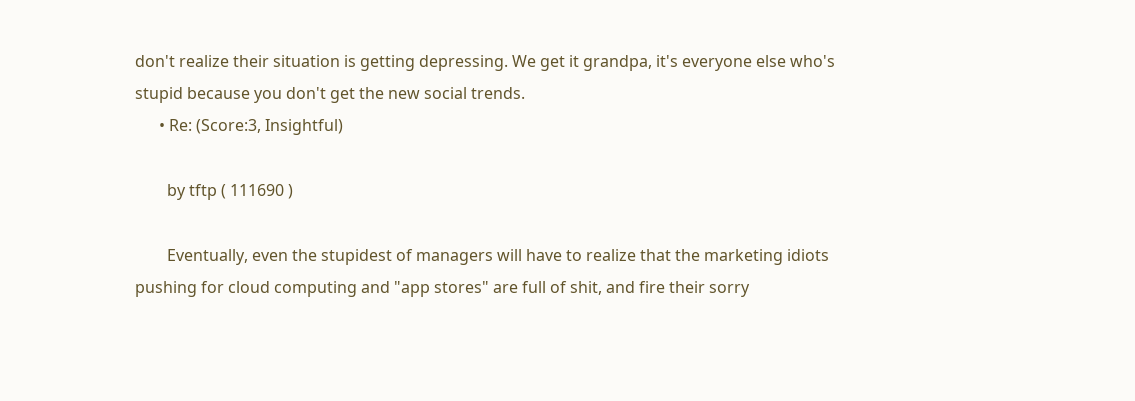don't realize their situation is getting depressing. We get it grandpa, it's everyone else who's stupid because you don't get the new social trends.
      • Re: (Score:3, Insightful)

        by tftp ( 111690 )

        Eventually, even the stupidest of managers will have to realize that the marketing idiots pushing for cloud computing and "app stores" are full of shit, and fire their sorry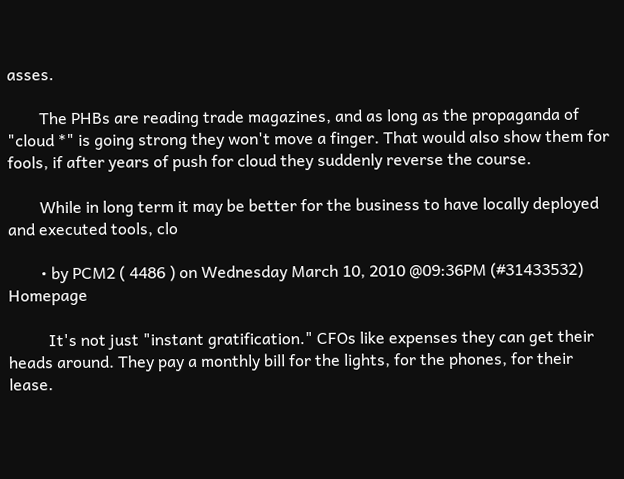asses.

        The PHBs are reading trade magazines, and as long as the propaganda of "cloud *" is going strong they won't move a finger. That would also show them for fools, if after years of push for cloud they suddenly reverse the course.

        While in long term it may be better for the business to have locally deployed and executed tools, clo

        • by PCM2 ( 4486 ) on Wednesday March 10, 2010 @09:36PM (#31433532) Homepage

          It's not just "instant gratification." CFOs like expenses they can get their heads around. They pay a monthly bill for the lights, for the phones, for their lease.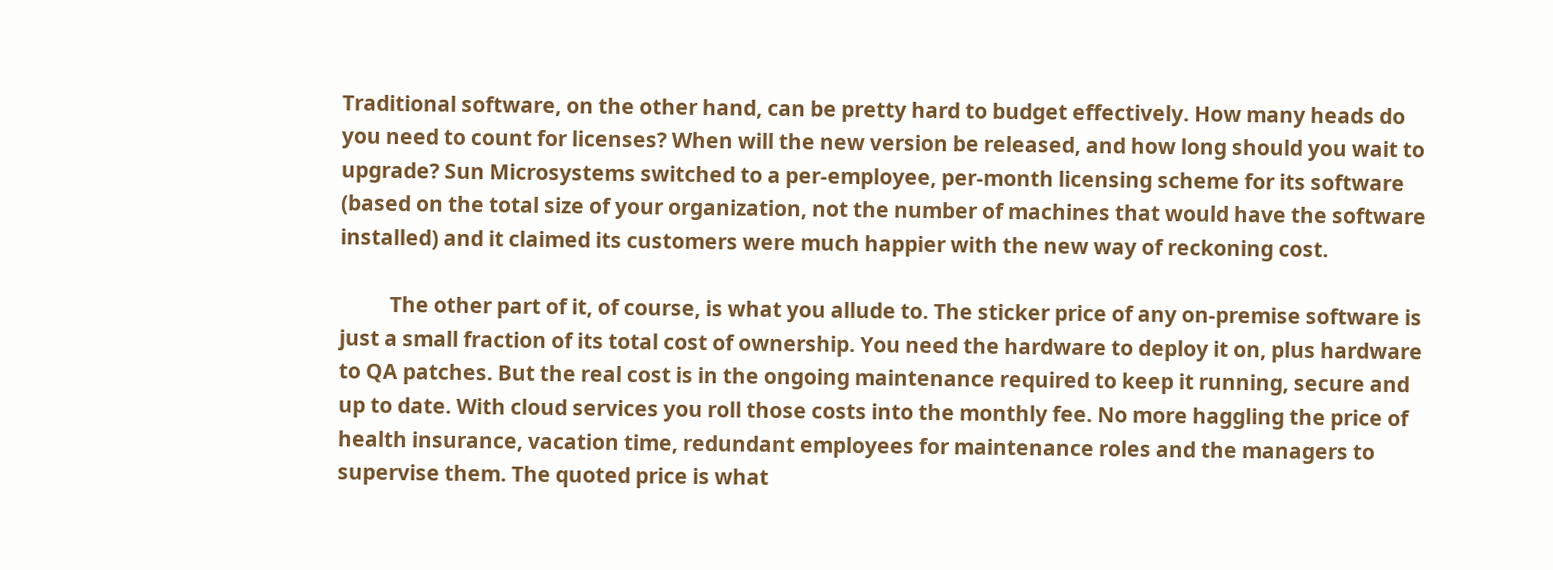Traditional software, on the other hand, can be pretty hard to budget effectively. How many heads do you need to count for licenses? When will the new version be released, and how long should you wait to upgrade? Sun Microsystems switched to a per-employee, per-month licensing scheme for its software (based on the total size of your organization, not the number of machines that would have the software installed) and it claimed its customers were much happier with the new way of reckoning cost.

          The other part of it, of course, is what you allude to. The sticker price of any on-premise software is just a small fraction of its total cost of ownership. You need the hardware to deploy it on, plus hardware to QA patches. But the real cost is in the ongoing maintenance required to keep it running, secure and up to date. With cloud services you roll those costs into the monthly fee. No more haggling the price of health insurance, vacation time, redundant employees for maintenance roles and the managers to supervise them. The quoted price is what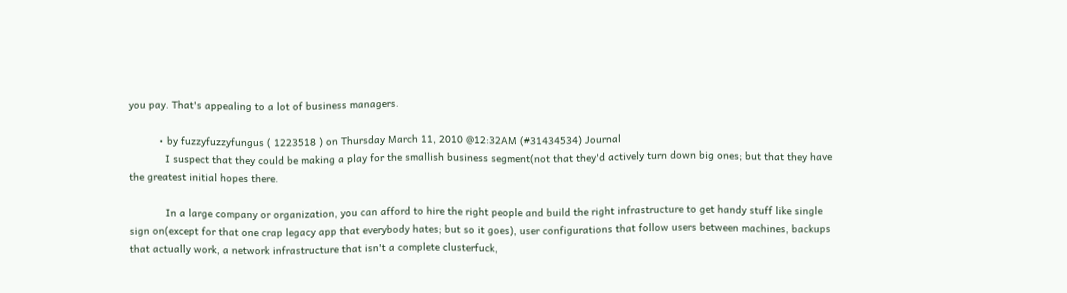you pay. That's appealing to a lot of business managers.

          • by fuzzyfuzzyfungus ( 1223518 ) on Thursday March 11, 2010 @12:32AM (#31434534) Journal
            I suspect that they could be making a play for the smallish business segment(not that they'd actively turn down big ones; but that they have the greatest initial hopes there.

            In a large company or organization, you can afford to hire the right people and build the right infrastructure to get handy stuff like single sign on(except for that one crap legacy app that everybody hates; but so it goes), user configurations that follow users between machines, backups that actually work, a network infrastructure that isn't a complete clusterfuck,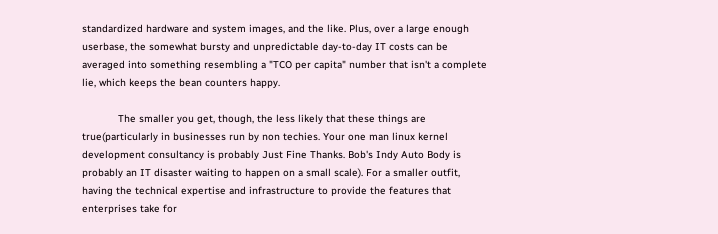standardized hardware and system images, and the like. Plus, over a large enough userbase, the somewhat bursty and unpredictable day-to-day IT costs can be averaged into something resembling a "TCO per capita" number that isn't a complete lie, which keeps the bean counters happy.

            The smaller you get, though, the less likely that these things are true(particularly in businesses run by non techies. Your one man linux kernel development consultancy is probably Just Fine Thanks. Bob's Indy Auto Body is probably an IT disaster waiting to happen on a small scale). For a smaller outfit, having the technical expertise and infrastructure to provide the features that enterprises take for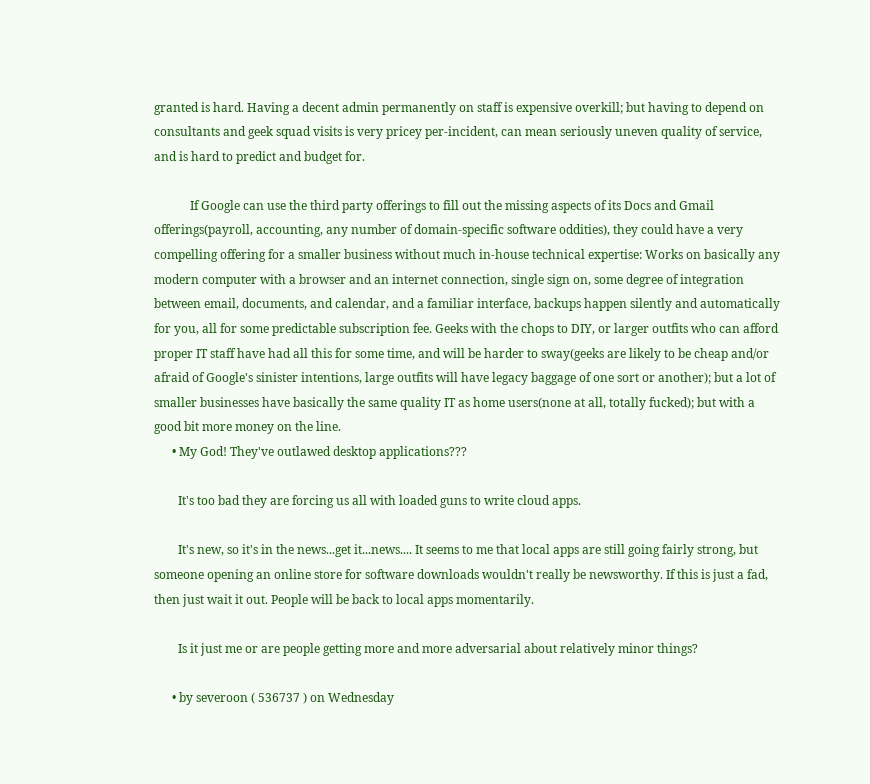granted is hard. Having a decent admin permanently on staff is expensive overkill; but having to depend on consultants and geek squad visits is very pricey per-incident, can mean seriously uneven quality of service, and is hard to predict and budget for.

            If Google can use the third party offerings to fill out the missing aspects of its Docs and Gmail offerings(payroll, accounting, any number of domain-specific software oddities), they could have a very compelling offering for a smaller business without much in-house technical expertise: Works on basically any modern computer with a browser and an internet connection, single sign on, some degree of integration between email, documents, and calendar, and a familiar interface, backups happen silently and automatically for you, all for some predictable subscription fee. Geeks with the chops to DIY, or larger outfits who can afford proper IT staff have had all this for some time, and will be harder to sway(geeks are likely to be cheap and/or afraid of Google's sinister intentions, large outfits will have legacy baggage of one sort or another); but a lot of smaller businesses have basically the same quality IT as home users(none at all, totally fucked); but with a good bit more money on the line.
      • My God! They've outlawed desktop applications???

        It's too bad they are forcing us all with loaded guns to write cloud apps.

        It's new, so it's in the news...get it...news.... It seems to me that local apps are still going fairly strong, but someone opening an online store for software downloads wouldn't really be newsworthy. If this is just a fad, then just wait it out. People will be back to local apps momentarily.

        Is it just me or are people getting more and more adversarial about relatively minor things?

      • by severoon ( 536737 ) on Wednesday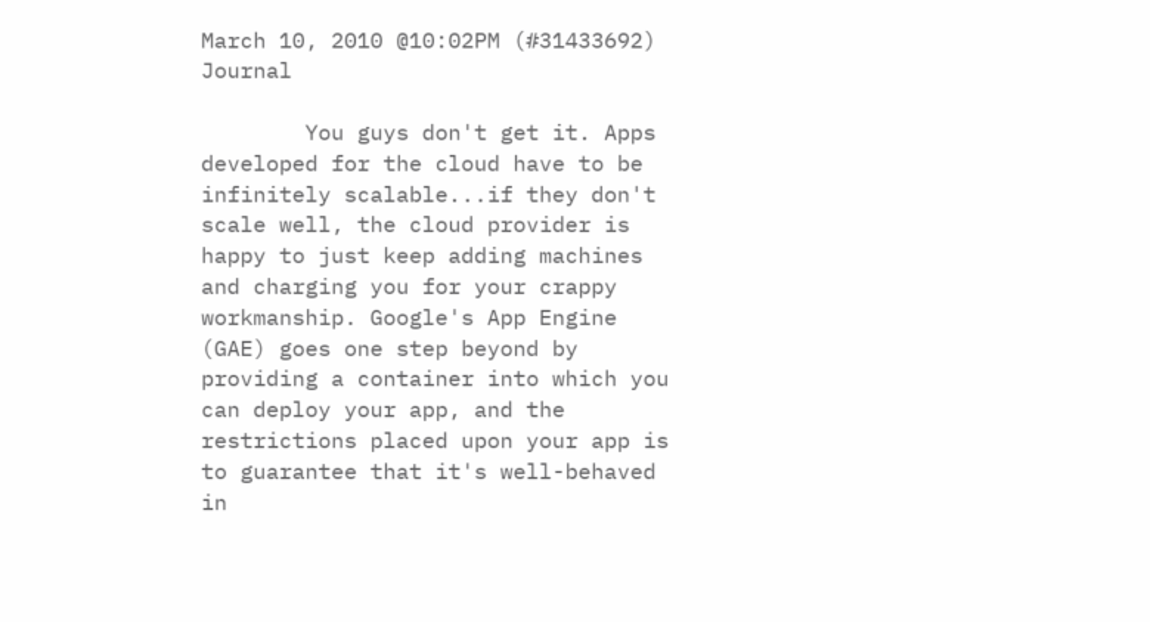March 10, 2010 @10:02PM (#31433692) Journal

        You guys don't get it. Apps developed for the cloud have to be infinitely scalable...if they don't scale well, the cloud provider is happy to just keep adding machines and charging you for your crappy workmanship. Google's App Engine (GAE) goes one step beyond by providing a container into which you can deploy your app, and the restrictions placed upon your app is to guarantee that it's well-behaved in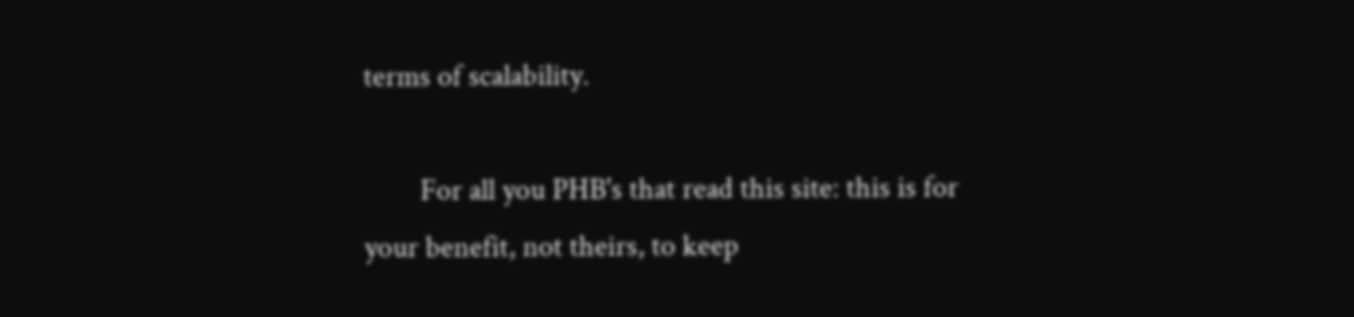terms of scalability.

        For all you PHB's that read this site: this is for your benefit, not theirs, to keep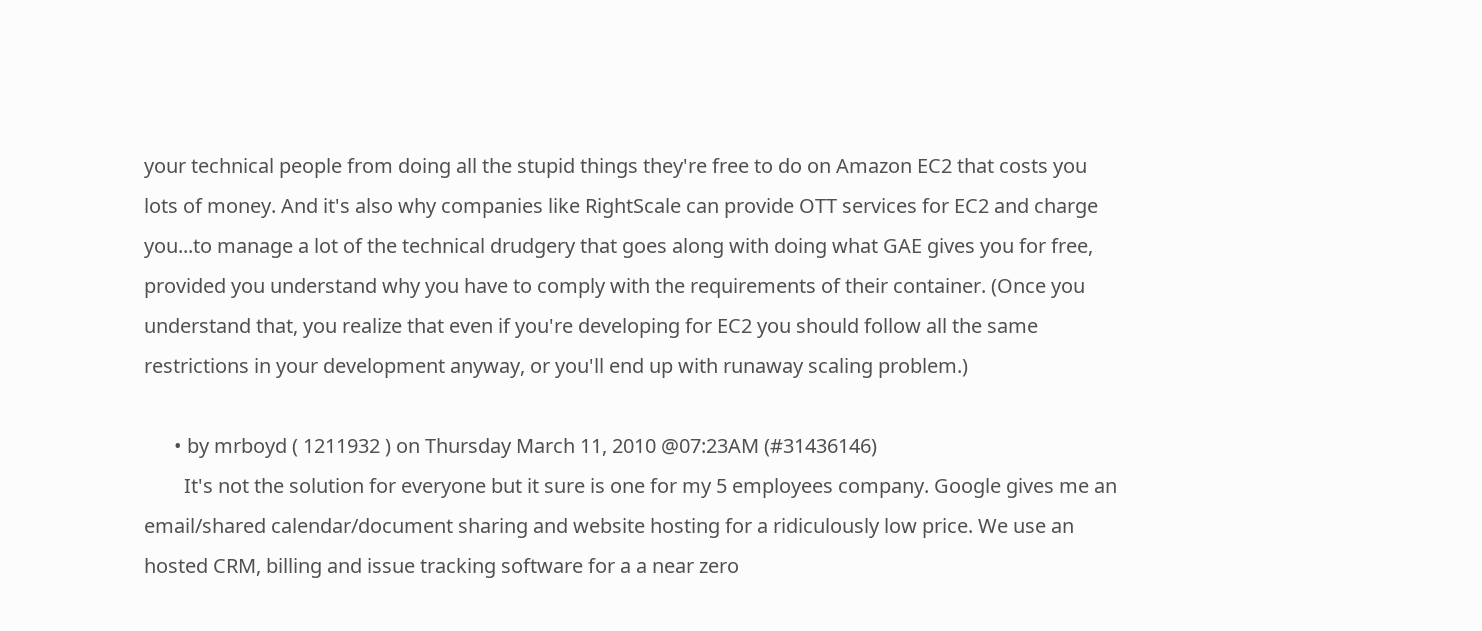your technical people from doing all the stupid things they're free to do on Amazon EC2 that costs you lots of money. And it's also why companies like RightScale can provide OTT services for EC2 and charge you...to manage a lot of the technical drudgery that goes along with doing what GAE gives you for free, provided you understand why you have to comply with the requirements of their container. (Once you understand that, you realize that even if you're developing for EC2 you should follow all the same restrictions in your development anyway, or you'll end up with runaway scaling problem.)

      • by mrboyd ( 1211932 ) on Thursday March 11, 2010 @07:23AM (#31436146)
        It's not the solution for everyone but it sure is one for my 5 employees company. Google gives me an email/shared calendar/document sharing and website hosting for a ridiculously low price. We use an hosted CRM, billing and issue tracking software for a a near zero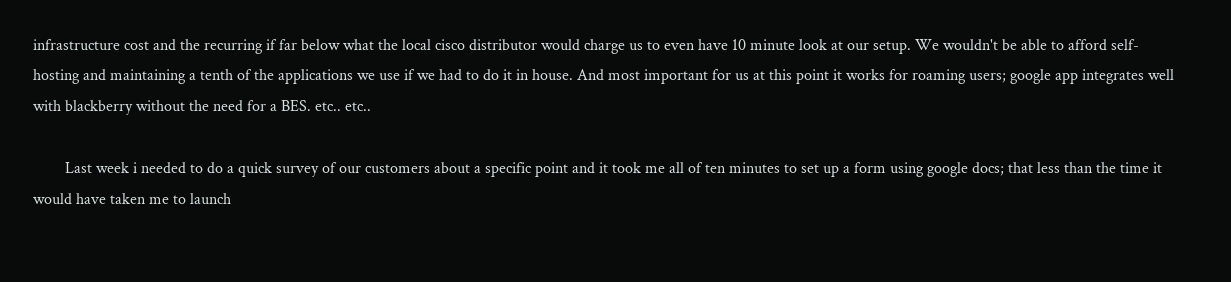infrastructure cost and the recurring if far below what the local cisco distributor would charge us to even have 10 minute look at our setup. We wouldn't be able to afford self-hosting and maintaining a tenth of the applications we use if we had to do it in house. And most important for us at this point it works for roaming users; google app integrates well with blackberry without the need for a BES. etc.. etc..

        Last week i needed to do a quick survey of our customers about a specific point and it took me all of ten minutes to set up a form using google docs; that less than the time it would have taken me to launch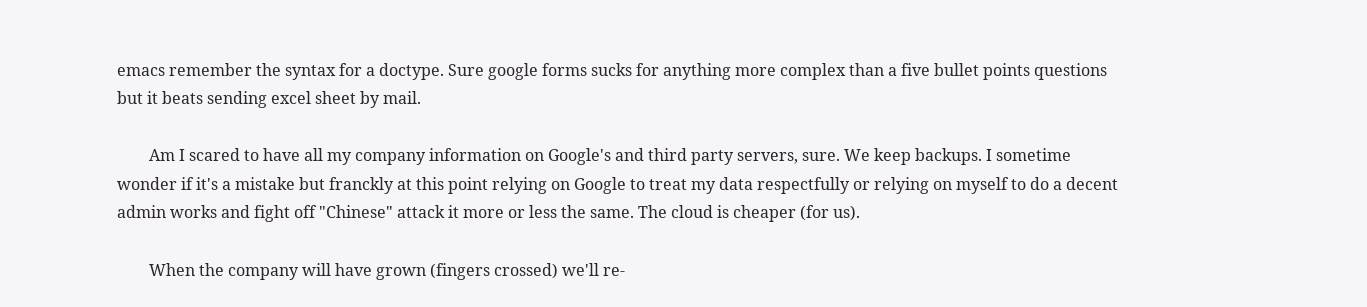emacs remember the syntax for a doctype. Sure google forms sucks for anything more complex than a five bullet points questions but it beats sending excel sheet by mail.

        Am I scared to have all my company information on Google's and third party servers, sure. We keep backups. I sometime wonder if it's a mistake but franckly at this point relying on Google to treat my data respectfully or relying on myself to do a decent admin works and fight off "Chinese" attack it more or less the same. The cloud is cheaper (for us).

        When the company will have grown (fingers crossed) we'll re-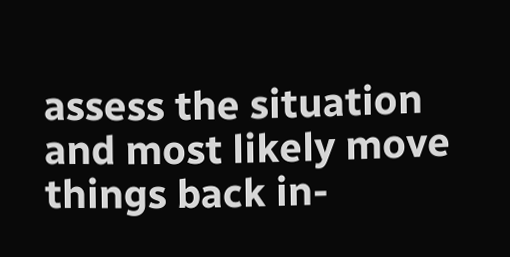assess the situation and most likely move things back in-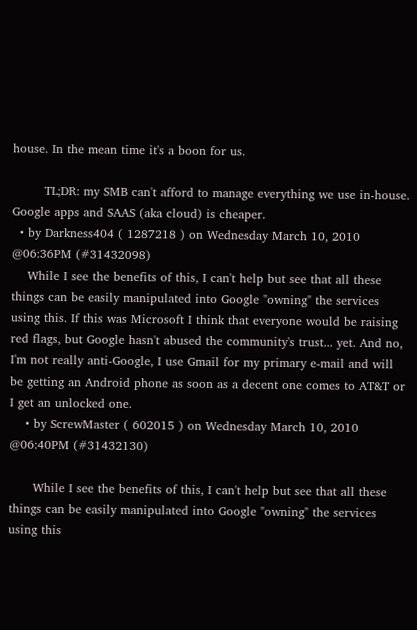house. In the mean time it's a boon for us.

        TL;DR: my SMB can't afford to manage everything we use in-house. Google apps and SAAS (aka cloud) is cheaper.
  • by Darkness404 ( 1287218 ) on Wednesday March 10, 2010 @06:36PM (#31432098)
    While I see the benefits of this, I can't help but see that all these things can be easily manipulated into Google "owning" the services using this. If this was Microsoft I think that everyone would be raising red flags, but Google hasn't abused the community's trust... yet. And no, I'm not really anti-Google, I use Gmail for my primary e-mail and will be getting an Android phone as soon as a decent one comes to AT&T or I get an unlocked one.
    • by ScrewMaster ( 602015 ) on Wednesday March 10, 2010 @06:40PM (#31432130)

      While I see the benefits of this, I can't help but see that all these things can be easily manipulated into Google "owning" the services using this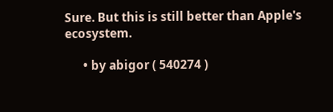Sure. But this is still better than Apple's ecosystem.

      • by abigor ( 540274 )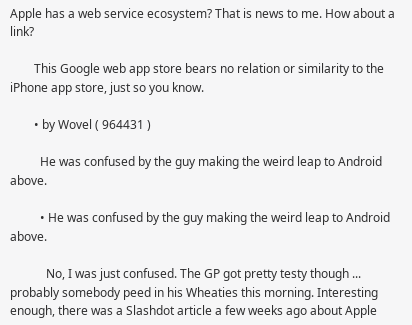Apple has a web service ecosystem? That is news to me. How about a link?

        This Google web app store bears no relation or similarity to the iPhone app store, just so you know.

        • by Wovel ( 964431 )

          He was confused by the guy making the weird leap to Android above.

          • He was confused by the guy making the weird leap to Android above.

            No, I was just confused. The GP got pretty testy though ... probably somebody peed in his Wheaties this morning. Interesting enough, there was a Slashdot article a few weeks ago about Apple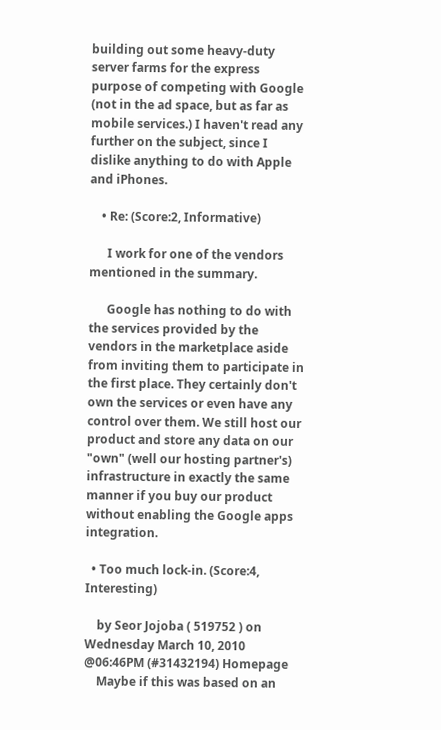building out some heavy-duty server farms for the express purpose of competing with Google (not in the ad space, but as far as mobile services.) I haven't read any further on the subject, since I dislike anything to do with Apple and iPhones.

    • Re: (Score:2, Informative)

      I work for one of the vendors mentioned in the summary.

      Google has nothing to do with the services provided by the vendors in the marketplace aside from inviting them to participate in the first place. They certainly don't own the services or even have any control over them. We still host our product and store any data on our "own" (well our hosting partner's) infrastructure in exactly the same manner if you buy our product without enabling the Google apps integration.

  • Too much lock-in. (Score:4, Interesting)

    by Seor Jojoba ( 519752 ) on Wednesday March 10, 2010 @06:46PM (#31432194) Homepage
    Maybe if this was based on an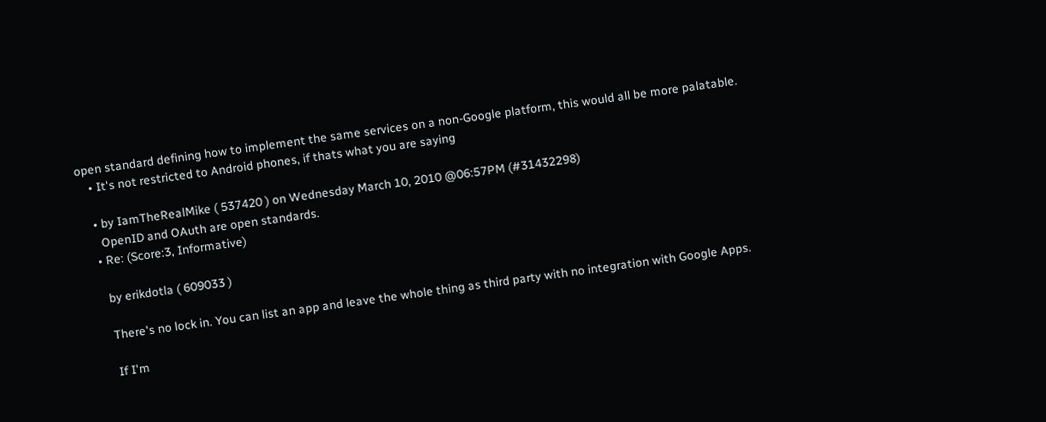open standard defining how to implement the same services on a non-Google platform, this would all be more palatable.
    • It's not restricted to Android phones, if thats what you are saying

    • by IamTheRealMike ( 537420 ) on Wednesday March 10, 2010 @06:57PM (#31432298)
      OpenID and OAuth are open standards.
    • Re: (Score:3, Informative)

      by erikdotla ( 609033 )

      There's no lock in. You can list an app and leave the whole thing as third party with no integration with Google Apps.

      If I'm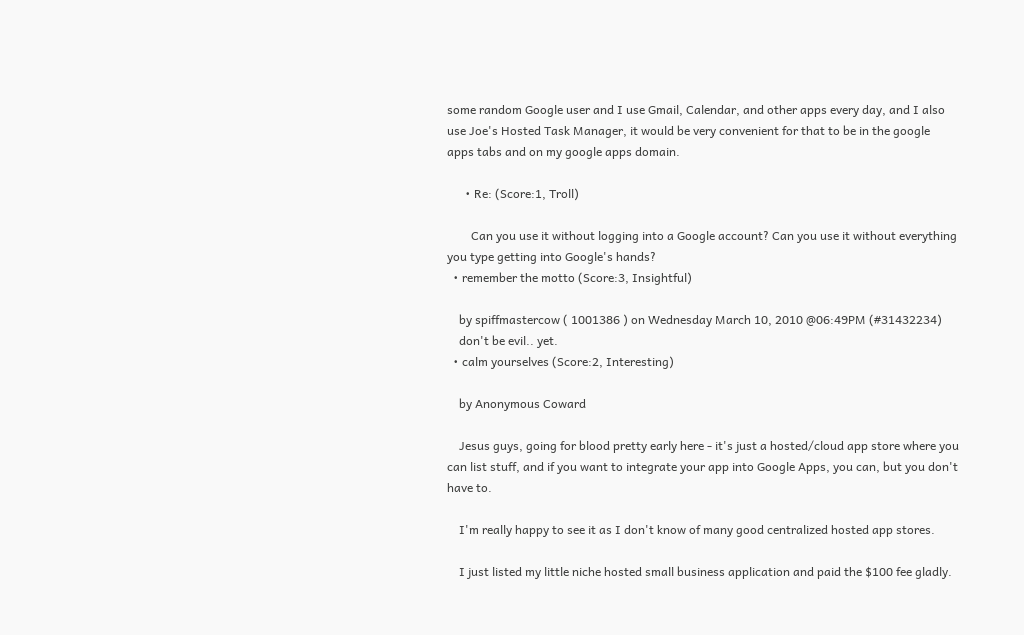some random Google user and I use Gmail, Calendar, and other apps every day, and I also use Joe's Hosted Task Manager, it would be very convenient for that to be in the google apps tabs and on my google apps domain.

      • Re: (Score:1, Troll)

        Can you use it without logging into a Google account? Can you use it without everything you type getting into Google's hands?
  • remember the motto (Score:3, Insightful)

    by spiffmastercow ( 1001386 ) on Wednesday March 10, 2010 @06:49PM (#31432234)
    don't be evil.. yet.
  • calm yourselves (Score:2, Interesting)

    by Anonymous Coward

    Jesus guys, going for blood pretty early here - it's just a hosted/cloud app store where you can list stuff, and if you want to integrate your app into Google Apps, you can, but you don't have to.

    I'm really happy to see it as I don't know of many good centralized hosted app stores.

    I just listed my little niche hosted small business application and paid the $100 fee gladly.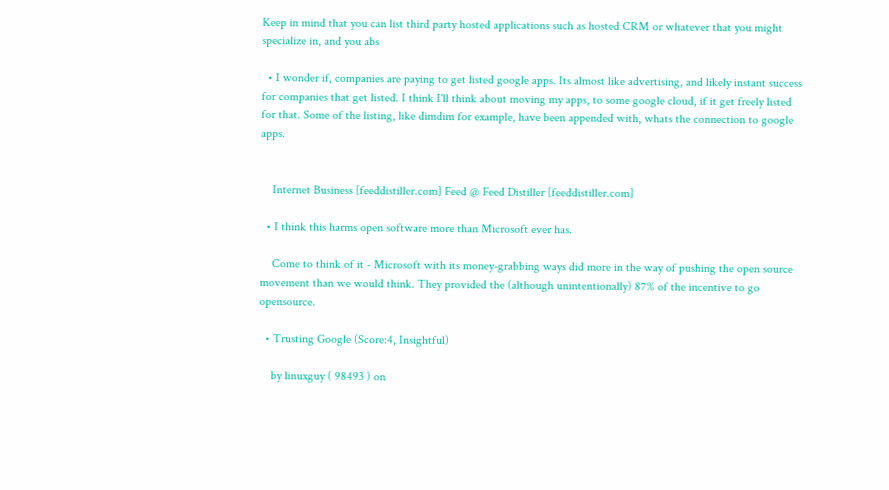Keep in mind that you can list third party hosted applications such as hosted CRM or whatever that you might specialize in, and you abs

  • I wonder if, companies are paying to get listed google apps. Its almost like advertising, and likely instant success for companies that get listed. I think I'll think about moving my apps, to some google cloud, if it get freely listed for that. Some of the listing, like dimdim for example, have been appended with, whats the connection to google apps.


    Internet Business [feeddistiller.com] Feed @ Feed Distiller [feeddistiller.com]

  • I think this harms open software more than Microsoft ever has.

    Come to think of it - Microsoft with its money-grabbing ways did more in the way of pushing the open source movement than we would think. They provided the (although unintentionally) 87% of the incentive to go opensource.

  • Trusting Google (Score:4, Insightful)

    by linuxguy ( 98493 ) on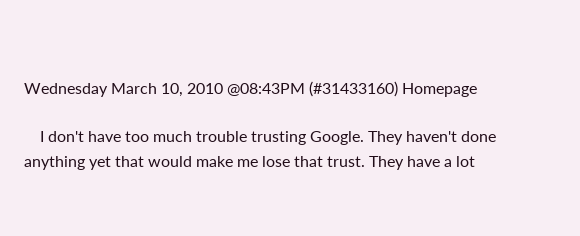Wednesday March 10, 2010 @08:43PM (#31433160) Homepage

    I don't have too much trouble trusting Google. They haven't done anything yet that would make me lose that trust. They have a lot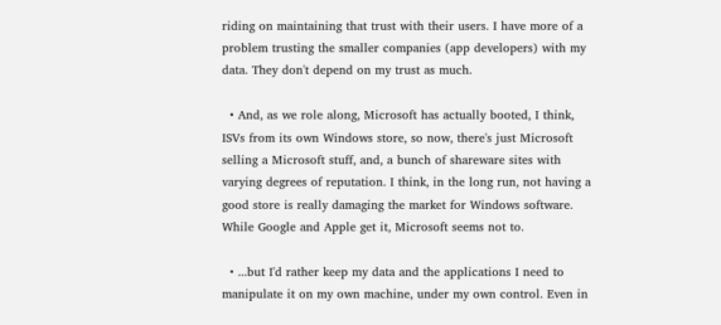riding on maintaining that trust with their users. I have more of a problem trusting the smaller companies (app developers) with my data. They don't depend on my trust as much.

  • And, as we role along, Microsoft has actually booted, I think, ISVs from its own Windows store, so now, there's just Microsoft selling a Microsoft stuff, and, a bunch of shareware sites with varying degrees of reputation. I think, in the long run, not having a good store is really damaging the market for Windows software. While Google and Apple get it, Microsoft seems not to.

  • ...but I'd rather keep my data and the applications I need to manipulate it on my own machine, under my own control. Even in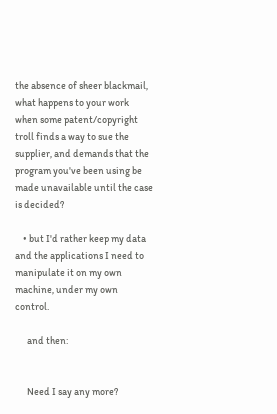the absence of sheer blackmail, what happens to your work when some patent/copyright troll finds a way to sue the supplier, and demands that the program you've been using be made unavailable until the case is decided?

    • but I'd rather keep my data and the applications I need to manipulate it on my own machine, under my own control.

      and then:


      Need I say any more?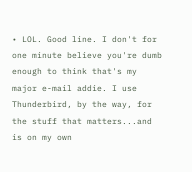• LOL. Good line. I don't for one minute believe you're dumb enough to think that's my major e-mail addie. I use Thunderbird, by the way, for the stuff that matters...and is on my own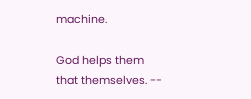machine.

God helps them that themselves. --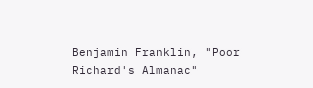Benjamin Franklin, "Poor Richard's Almanac"